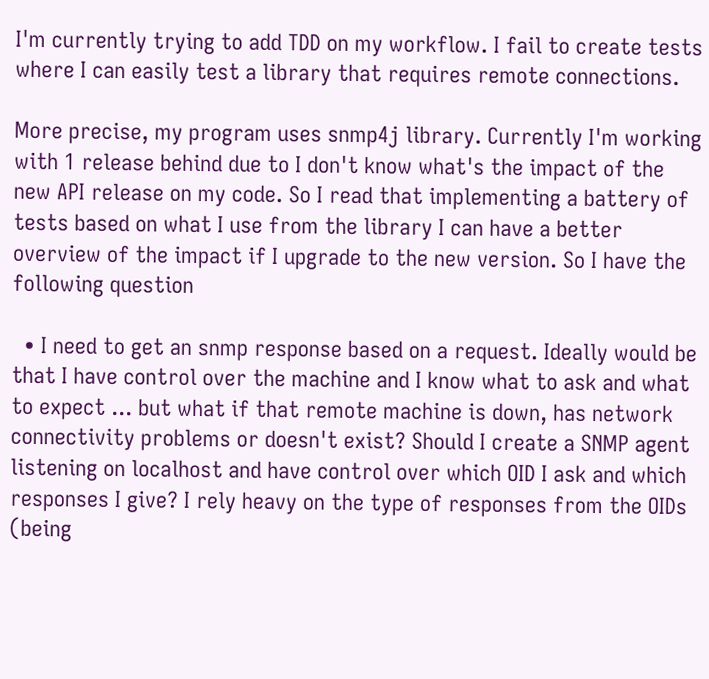I'm currently trying to add TDD on my workflow. I fail to create tests where I can easily test a library that requires remote connections.

More precise, my program uses snmp4j library. Currently I'm working with 1 release behind due to I don't know what's the impact of the new API release on my code. So I read that implementing a battery of tests based on what I use from the library I can have a better overview of the impact if I upgrade to the new version. So I have the following question

  • I need to get an snmp response based on a request. Ideally would be that I have control over the machine and I know what to ask and what to expect ... but what if that remote machine is down, has network connectivity problems or doesn't exist? Should I create a SNMP agent listening on localhost and have control over which OID I ask and which responses I give? I rely heavy on the type of responses from the OIDs (being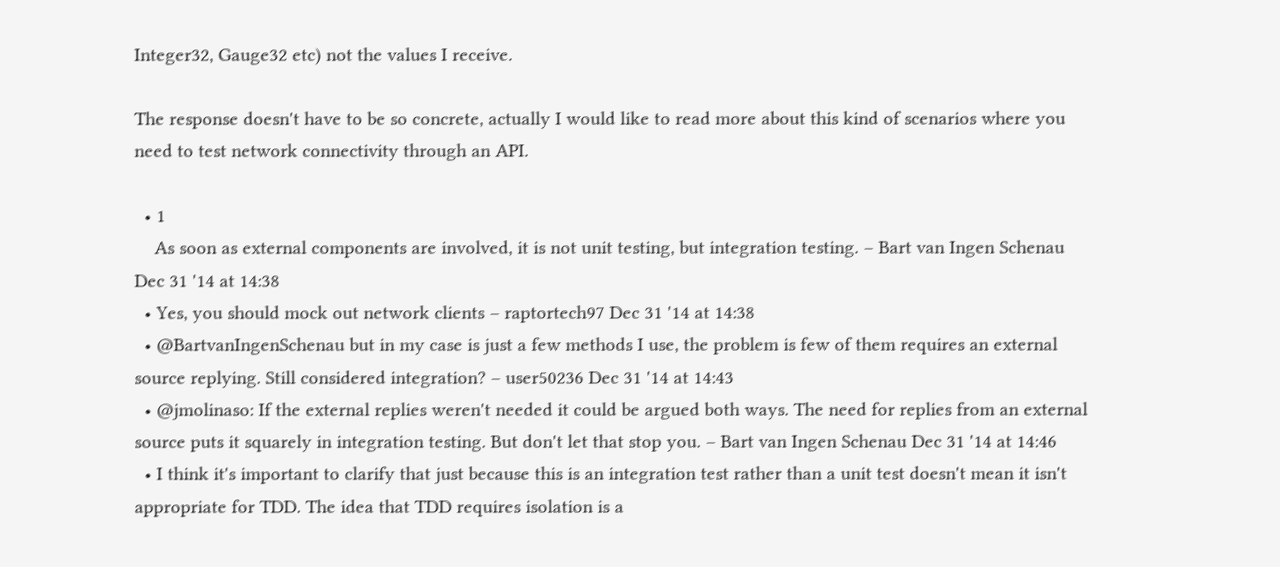Integer32, Gauge32 etc) not the values I receive.

The response doesn't have to be so concrete, actually I would like to read more about this kind of scenarios where you need to test network connectivity through an API.

  • 1
    As soon as external components are involved, it is not unit testing, but integration testing. – Bart van Ingen Schenau Dec 31 '14 at 14:38
  • Yes, you should mock out network clients – raptortech97 Dec 31 '14 at 14:38
  • @BartvanIngenSchenau but in my case is just a few methods I use, the problem is few of them requires an external source replying. Still considered integration? – user50236 Dec 31 '14 at 14:43
  • @jmolinaso: If the external replies weren't needed it could be argued both ways. The need for replies from an external source puts it squarely in integration testing. But don't let that stop you. – Bart van Ingen Schenau Dec 31 '14 at 14:46
  • I think it's important to clarify that just because this is an integration test rather than a unit test doesn't mean it isn't appropriate for TDD. The idea that TDD requires isolation is a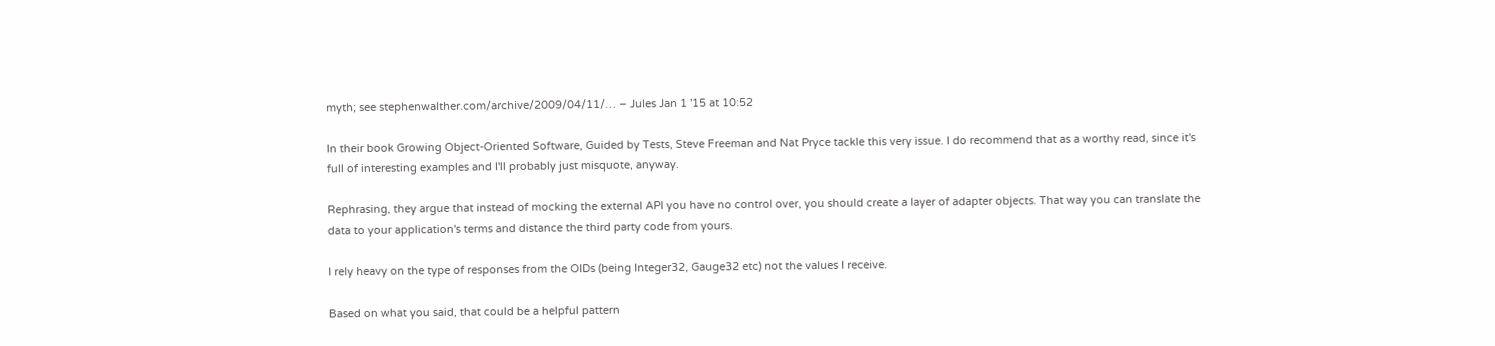myth; see stephenwalther.com/archive/2009/04/11/… – Jules Jan 1 '15 at 10:52

In their book Growing Object-Oriented Software, Guided by Tests, Steve Freeman and Nat Pryce tackle this very issue. I do recommend that as a worthy read, since it's full of interesting examples and I'll probably just misquote, anyway.

Rephrasing, they argue that instead of mocking the external API you have no control over, you should create a layer of adapter objects. That way you can translate the data to your application's terms and distance the third party code from yours.

I rely heavy on the type of responses from the OIDs (being Integer32, Gauge32 etc) not the values I receive.

Based on what you said, that could be a helpful pattern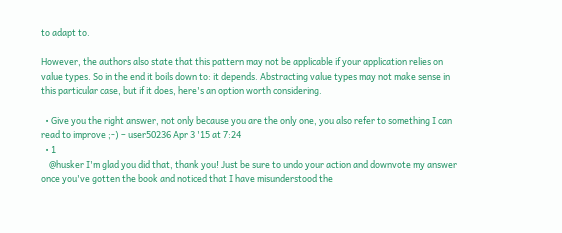to adapt to.

However, the authors also state that this pattern may not be applicable if your application relies on value types. So in the end it boils down to: it depends. Abstracting value types may not make sense in this particular case, but if it does, here's an option worth considering.

  • Give you the right answer, not only because you are the only one, you also refer to something I can read to improve ;-) – user50236 Apr 3 '15 at 7:24
  • 1
    @husker I'm glad you did that, thank you! Just be sure to undo your action and downvote my answer once you've gotten the book and noticed that I have misunderstood the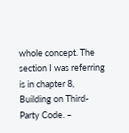whole concept. The section I was referring is in chapter 8, Building on Third-Party Code. –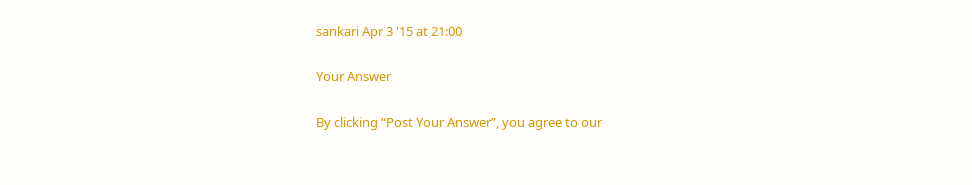sankari Apr 3 '15 at 21:00

Your Answer

By clicking “Post Your Answer”, you agree to our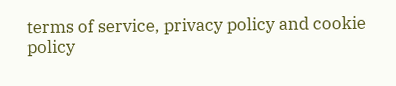terms of service, privacy policy and cookie policy